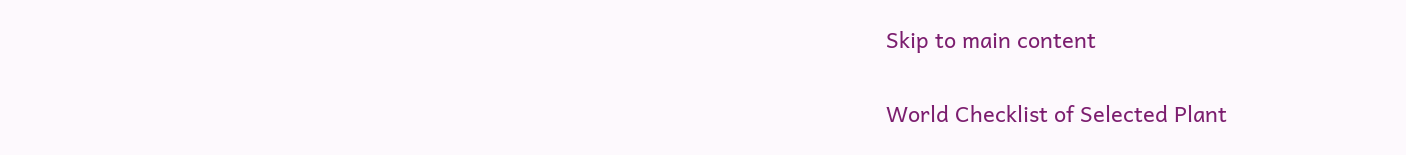Skip to main content

World Checklist of Selected Plant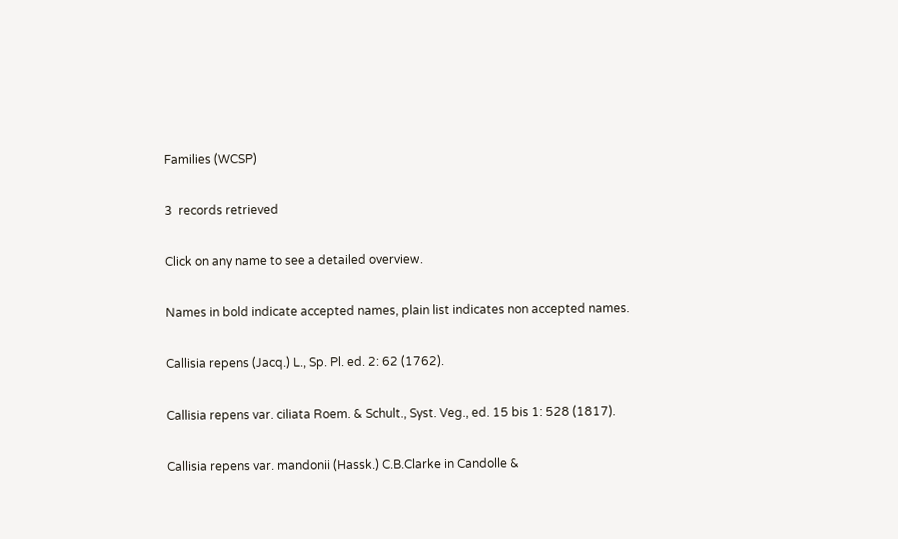Families (WCSP)

3  records retrieved

Click on any name to see a detailed overview.

Names in bold indicate accepted names, plain list indicates non accepted names.

Callisia repens (Jacq.) L., Sp. Pl. ed. 2: 62 (1762).

Callisia repens var. ciliata Roem. & Schult., Syst. Veg., ed. 15 bis 1: 528 (1817).

Callisia repens var. mandonii (Hassk.) C.B.Clarke in Candolle &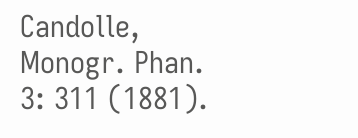Candolle, Monogr. Phan. 3: 311 (1881).